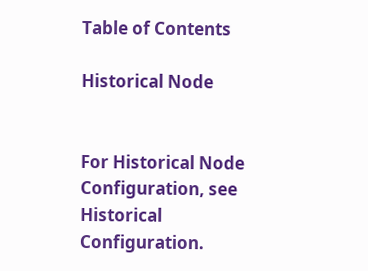Table of Contents

Historical Node


For Historical Node Configuration, see Historical Configuration.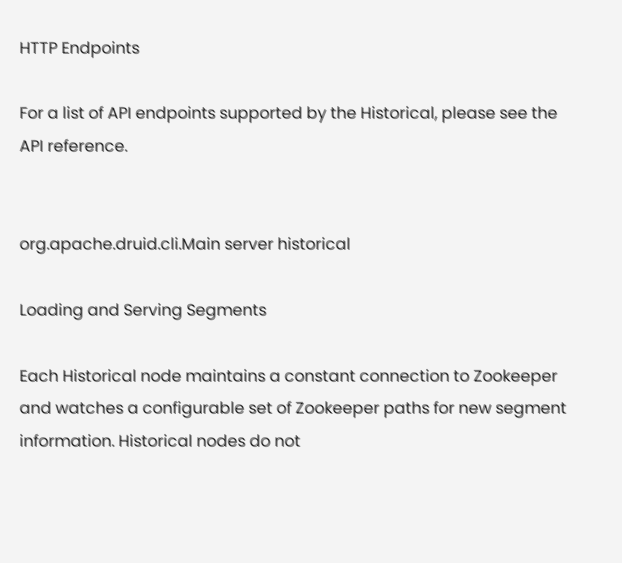HTTP Endpoints

For a list of API endpoints supported by the Historical, please see the API reference.


org.apache.druid.cli.Main server historical

Loading and Serving Segments

Each Historical node maintains a constant connection to Zookeeper and watches a configurable set of Zookeeper paths for new segment information. Historical nodes do not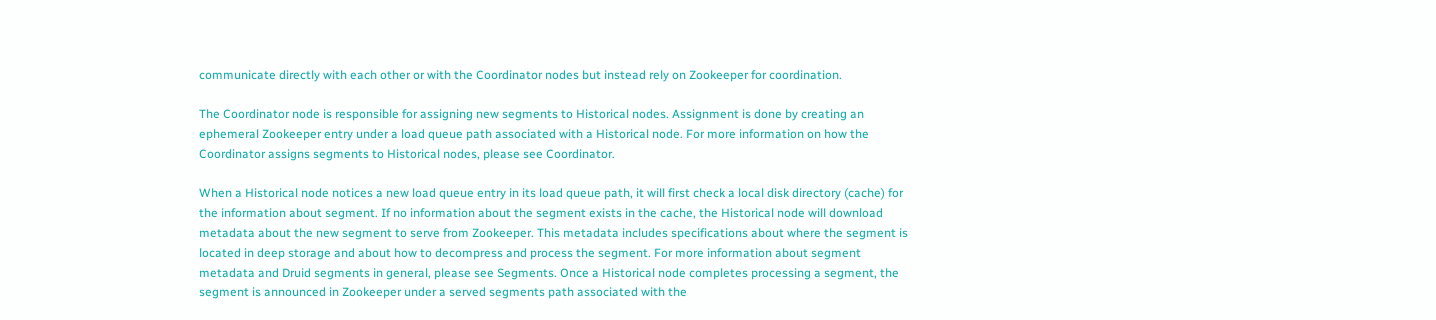communicate directly with each other or with the Coordinator nodes but instead rely on Zookeeper for coordination.

The Coordinator node is responsible for assigning new segments to Historical nodes. Assignment is done by creating an ephemeral Zookeeper entry under a load queue path associated with a Historical node. For more information on how the Coordinator assigns segments to Historical nodes, please see Coordinator.

When a Historical node notices a new load queue entry in its load queue path, it will first check a local disk directory (cache) for the information about segment. If no information about the segment exists in the cache, the Historical node will download metadata about the new segment to serve from Zookeeper. This metadata includes specifications about where the segment is located in deep storage and about how to decompress and process the segment. For more information about segment metadata and Druid segments in general, please see Segments. Once a Historical node completes processing a segment, the segment is announced in Zookeeper under a served segments path associated with the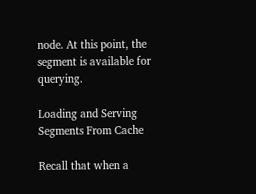node. At this point, the segment is available for querying.

Loading and Serving Segments From Cache

Recall that when a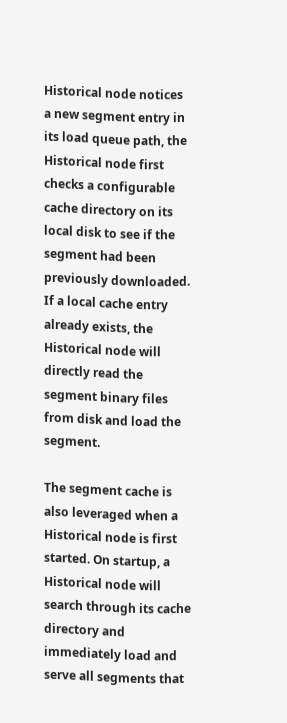Historical node notices a new segment entry in its load queue path, the Historical node first checks a configurable cache directory on its local disk to see if the segment had been previously downloaded. If a local cache entry already exists, the Historical node will directly read the segment binary files from disk and load the segment.

The segment cache is also leveraged when a Historical node is first started. On startup, a Historical node will search through its cache directory and immediately load and serve all segments that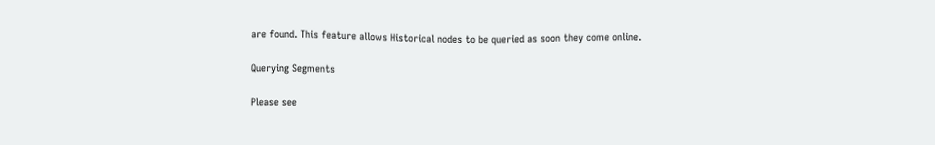are found. This feature allows Historical nodes to be queried as soon they come online.

Querying Segments

Please see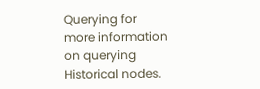Querying for more information on querying Historical nodes.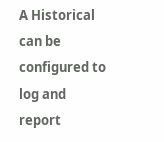A Historical can be configured to log and report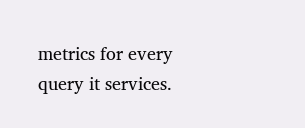metrics for every query it services.